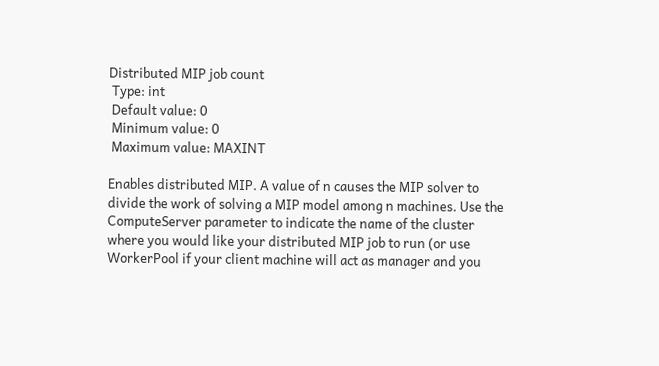Distributed MIP job count
 Type: int
 Default value: 0
 Minimum value: 0
 Maximum value: MAXINT

Enables distributed MIP. A value of n causes the MIP solver to divide the work of solving a MIP model among n machines. Use the ComputeServer parameter to indicate the name of the cluster where you would like your distributed MIP job to run (or use WorkerPool if your client machine will act as manager and you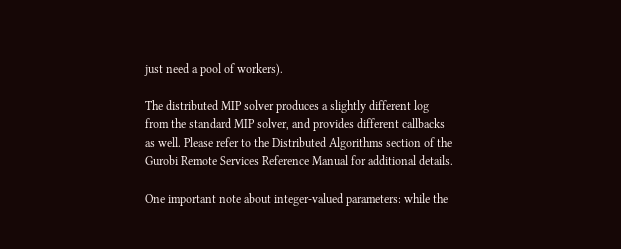just need a pool of workers).

The distributed MIP solver produces a slightly different log from the standard MIP solver, and provides different callbacks as well. Please refer to the Distributed Algorithms section of the Gurobi Remote Services Reference Manual for additional details.

One important note about integer-valued parameters: while the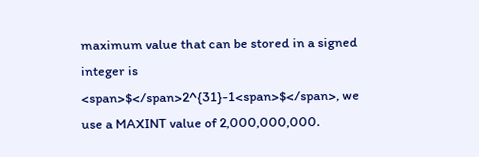maximum value that can be stored in a signed integer is <span>$</span>2^{31}-1<span>$</span>, we use a MAXINT value of 2,000,000,000.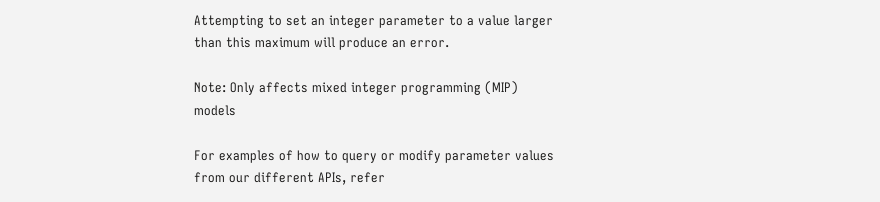Attempting to set an integer parameter to a value larger than this maximum will produce an error.

Note: Only affects mixed integer programming (MIP) models

For examples of how to query or modify parameter values from our different APIs, refer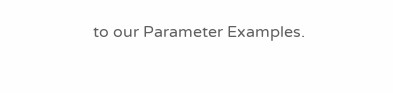to our Parameter Examples.